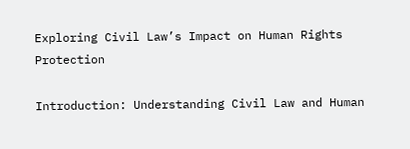Exploring Civil Law’s Impact on Human Rights Protection

Introduction: Understanding Civil Law and Human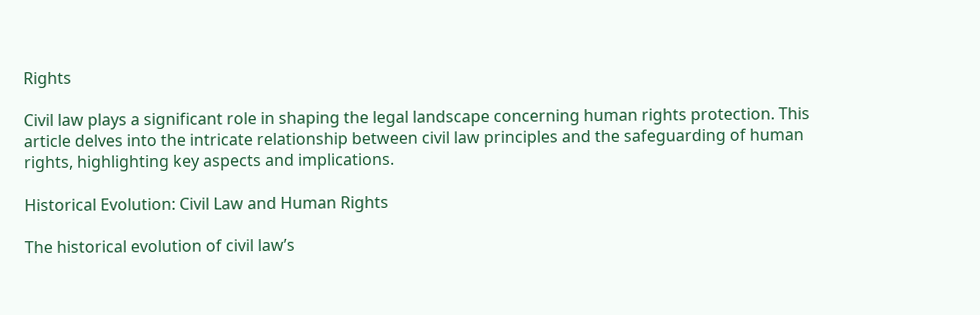Rights

Civil law plays a significant role in shaping the legal landscape concerning human rights protection. This article delves into the intricate relationship between civil law principles and the safeguarding of human rights, highlighting key aspects and implications.

Historical Evolution: Civil Law and Human Rights

The historical evolution of civil law’s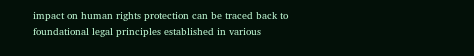impact on human rights protection can be traced back to foundational legal principles established in various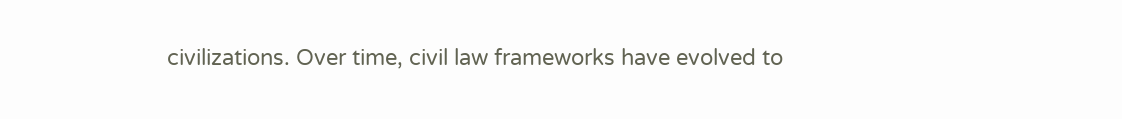civilizations. Over time, civil law frameworks have evolved to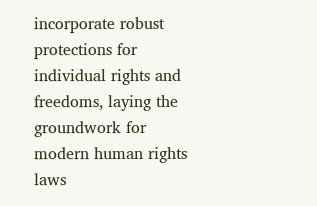incorporate robust protections for individual rights and freedoms, laying the groundwork for modern human rights laws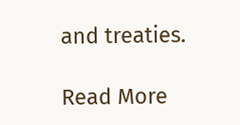and treaties.

Read More